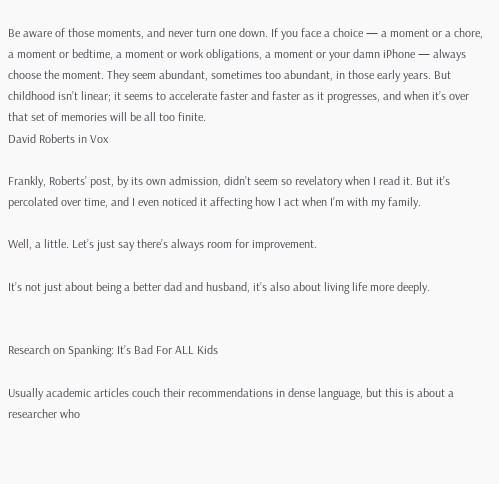Be aware of those moments, and never turn one down. If you face a choice — a moment or a chore, a moment or bedtime, a moment or work obligations, a moment or your damn iPhone — always choose the moment. They seem abundant, sometimes too abundant, in those early years. But childhood isn’t linear; it seems to accelerate faster and faster as it progresses, and when it’s over that set of memories will be all too finite.
David Roberts in Vox

Frankly, Roberts’ post, by its own admission, didn’t seem so revelatory when I read it. But it’s percolated over time, and I even noticed it affecting how I act when I’m with my family.

Well, a little. Let’s just say there’s always room for improvement.

It’s not just about being a better dad and husband, it’s also about living life more deeply.


Research on Spanking: It’s Bad For ALL Kids

Usually academic articles couch their recommendations in dense language, but this is about a researcher who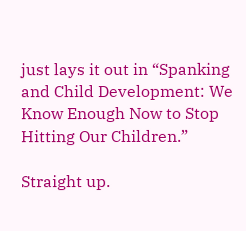just lays it out in “Spanking and Child Development: We Know Enough Now to Stop Hitting Our Children.”

Straight up.